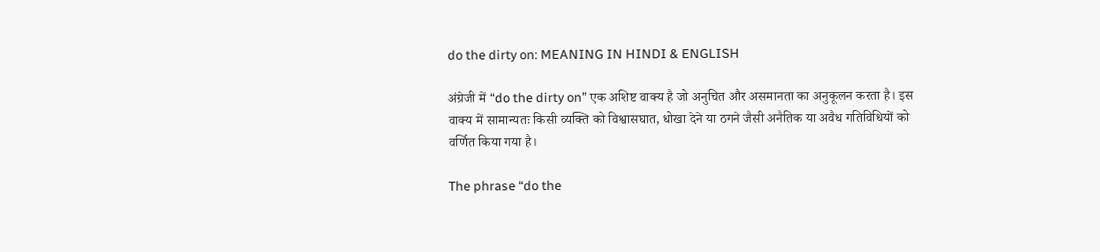do the dirty on: MEANING IN HINDI & ENGLISH

अंग्रेजी में “do the dirty on” एक अशिष्ट वाक्य है जो अनुचित और असमानता का अनुकूलन करता है। इस वाक्य में सामान्यतः किसी व्यक्ति को विश्वासघात, धोखा देने या ठगने जैसी अनैतिक या अवैध गतिविधियों को वर्णित किया गया है।

The phrase “do the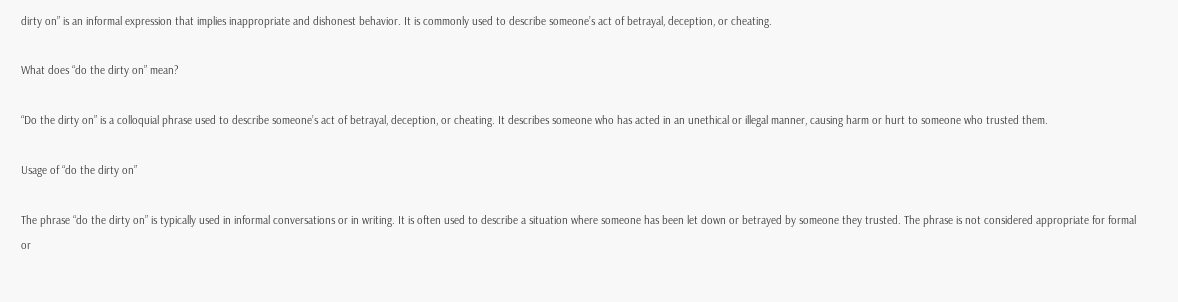dirty on” is an informal expression that implies inappropriate and dishonest behavior. It is commonly used to describe someone’s act of betrayal, deception, or cheating.

What does “do the dirty on” mean?

“Do the dirty on” is a colloquial phrase used to describe someone’s act of betrayal, deception, or cheating. It describes someone who has acted in an unethical or illegal manner, causing harm or hurt to someone who trusted them.

Usage of “do the dirty on”

The phrase “do the dirty on” is typically used in informal conversations or in writing. It is often used to describe a situation where someone has been let down or betrayed by someone they trusted. The phrase is not considered appropriate for formal or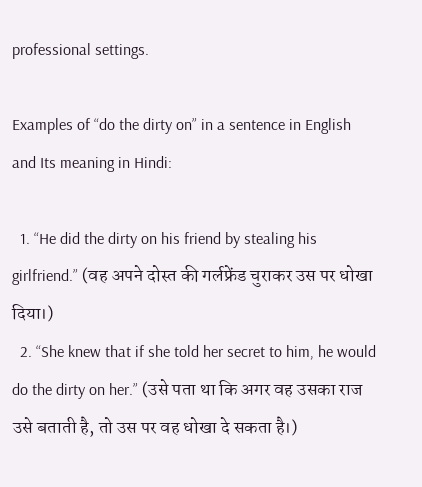professional settings.

Examples of “do the dirty on” in a sentence in English and Its meaning in Hindi:

  1. “He did the dirty on his friend by stealing his girlfriend.” (वह अपने दोस्त की गर्लफ्रेंड चुराकर उस पर धोखा दिया।)
  2. “She knew that if she told her secret to him, he would do the dirty on her.” (उसे पता था कि अगर वह उसका राज उसे बताती है, तो उस पर वह धोखा दे सकता है।)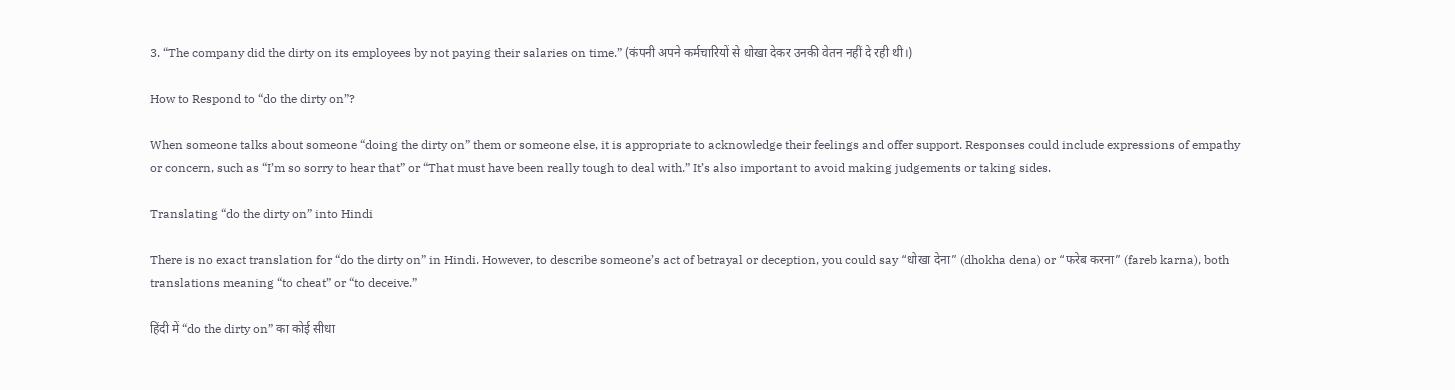3. “The company did the dirty on its employees by not paying their salaries on time.” (कंपनी अपने कर्मचारियों से धोखा देकर उनकी वेतन नहीं दे रही थी।)

How to Respond to “do the dirty on”?

When someone talks about someone “doing the dirty on” them or someone else, it is appropriate to acknowledge their feelings and offer support. Responses could include expressions of empathy or concern, such as “I’m so sorry to hear that” or “That must have been really tough to deal with.” It’s also important to avoid making judgements or taking sides.

Translating “do the dirty on” into Hindi

There is no exact translation for “do the dirty on” in Hindi. However, to describe someone’s act of betrayal or deception, you could say “धोखा देना” (dhokha dena) or “फरेब करना” (fareb karna), both translations meaning “to cheat” or “to deceive.”

हिंदी में “do the dirty on” का कोई सीधा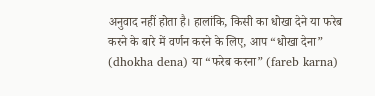अनुवाद नहीं होता है। हालांकि, किसी का धोखा देने या फरेब करने के बारे में वर्णन करने के लिए, आप “धोखा देना” (dhokha dena) या “फरेब करना” (fareb karna)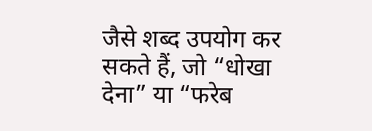जैसे शब्द उपयोग कर सकते हैं, जो “धोखा देना” या “फरेब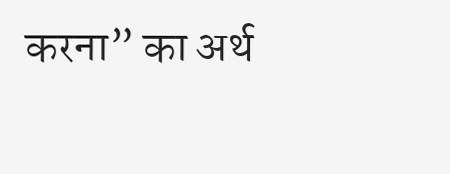करना” का अर्थ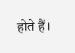होते हैं।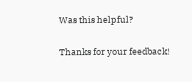Was this helpful?

Thanks for your feedback!